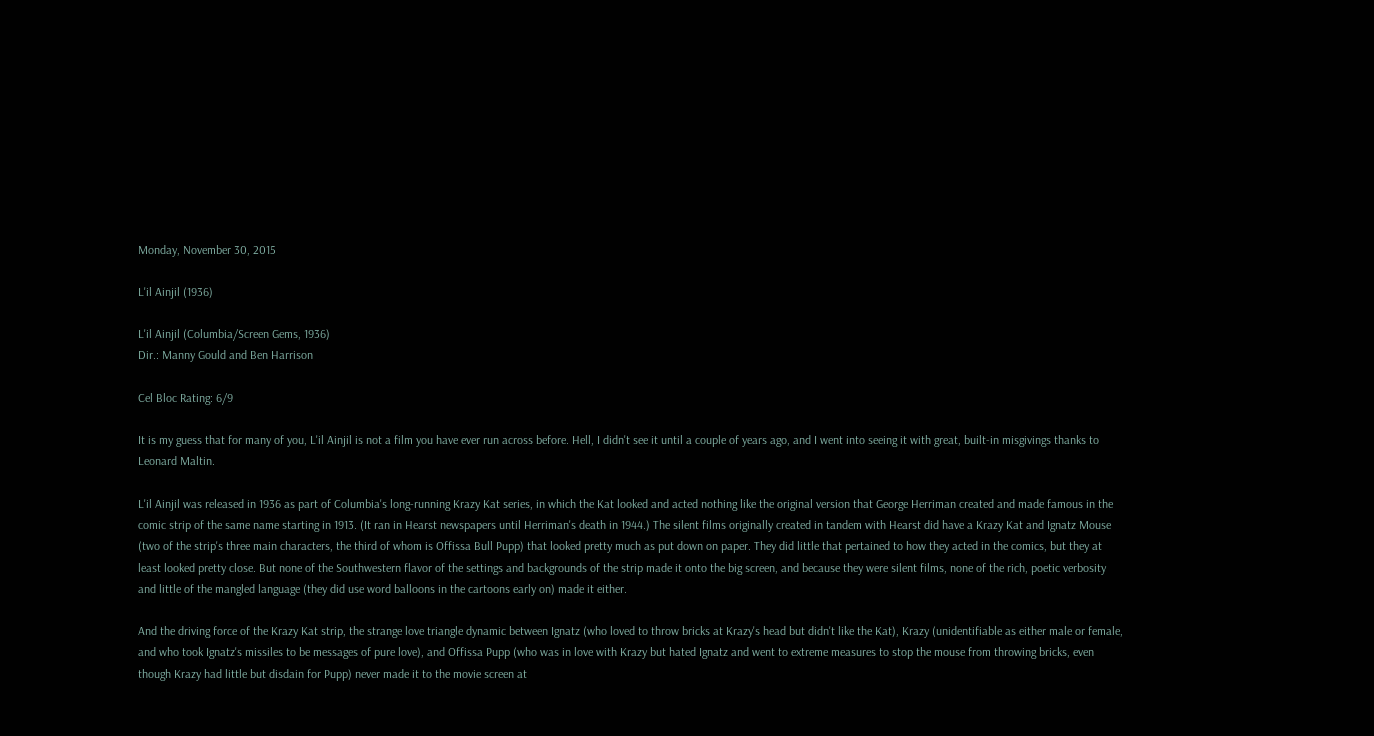Monday, November 30, 2015

L'il Ainjil (1936)

L'il Ainjil (Columbia/Screen Gems, 1936)
Dir.: Manny Gould and Ben Harrison

Cel Bloc Rating: 6/9

It is my guess that for many of you, L'il Ainjil is not a film you have ever run across before. Hell, I didn't see it until a couple of years ago, and I went into seeing it with great, built-in misgivings thanks to Leonard Maltin.

L'il Ainjil was released in 1936 as part of Columbia's long-running Krazy Kat series, in which the Kat looked and acted nothing like the original version that George Herriman created and made famous in the comic strip of the same name starting in 1913. (It ran in Hearst newspapers until Herriman's death in 1944.) The silent films originally created in tandem with Hearst did have a Krazy Kat and Ignatz Mouse (two of the strip's three main characters, the third of whom is Offissa Bull Pupp) that looked pretty much as put down on paper. They did little that pertained to how they acted in the comics, but they at least looked pretty close. But none of the Southwestern flavor of the settings and backgrounds of the strip made it onto the big screen, and because they were silent films, none of the rich, poetic verbosity and little of the mangled language (they did use word balloons in the cartoons early on) made it either.

And the driving force of the Krazy Kat strip, the strange love triangle dynamic between Ignatz (who loved to throw bricks at Krazy's head but didn't like the Kat), Krazy (unidentifiable as either male or female, and who took Ignatz's missiles to be messages of pure love), and Offissa Pupp (who was in love with Krazy but hated Ignatz and went to extreme measures to stop the mouse from throwing bricks, even though Krazy had little but disdain for Pupp) never made it to the movie screen at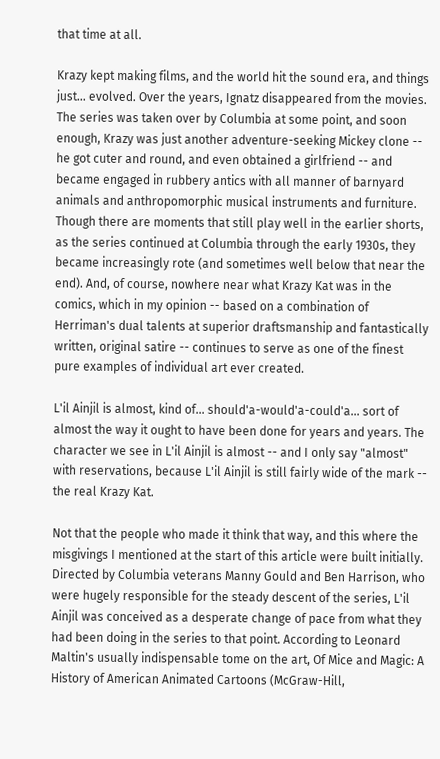that time at all.

Krazy kept making films, and the world hit the sound era, and things just... evolved. Over the years, Ignatz disappeared from the movies. The series was taken over by Columbia at some point, and soon enough, Krazy was just another adventure-seeking Mickey clone -- he got cuter and round, and even obtained a girlfriend -- and became engaged in rubbery antics with all manner of barnyard animals and anthropomorphic musical instruments and furniture. Though there are moments that still play well in the earlier shorts, as the series continued at Columbia through the early 1930s, they became increasingly rote (and sometimes well below that near the end). And, of course, nowhere near what Krazy Kat was in the comics, which in my opinion -- based on a combination of Herriman's dual talents at superior draftsmanship and fantastically written, original satire -- continues to serve as one of the finest pure examples of individual art ever created.

L'il Ainjil is almost, kind of... should'a-would'a-could'a... sort of almost the way it ought to have been done for years and years. The character we see in L'il Ainjil is almost -- and I only say "almost" with reservations, because L'il Ainjil is still fairly wide of the mark -- the real Krazy Kat.

Not that the people who made it think that way, and this where the misgivings I mentioned at the start of this article were built initially. Directed by Columbia veterans Manny Gould and Ben Harrison, who were hugely responsible for the steady descent of the series, L'il Ainjil was conceived as a desperate change of pace from what they had been doing in the series to that point. According to Leonard Maltin's usually indispensable tome on the art, Of Mice and Magic: A History of American Animated Cartoons (McGraw-Hill,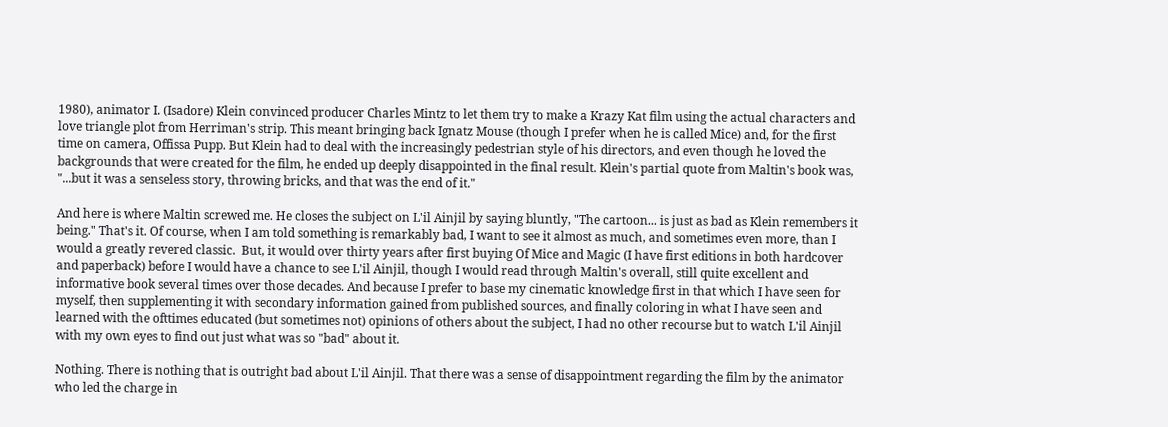1980), animator I. (Isadore) Klein convinced producer Charles Mintz to let them try to make a Krazy Kat film using the actual characters and love triangle plot from Herriman's strip. This meant bringing back Ignatz Mouse (though I prefer when he is called Mice) and, for the first time on camera, Offissa Pupp. But Klein had to deal with the increasingly pedestrian style of his directors, and even though he loved the backgrounds that were created for the film, he ended up deeply disappointed in the final result. Klein's partial quote from Maltin's book was, "...but it was a senseless story, throwing bricks, and that was the end of it."

And here is where Maltin screwed me. He closes the subject on L'il Ainjil by saying bluntly, "The cartoon... is just as bad as Klein remembers it being." That's it. Of course, when I am told something is remarkably bad, I want to see it almost as much, and sometimes even more, than I would a greatly revered classic.  But, it would over thirty years after first buying Of Mice and Magic (I have first editions in both hardcover and paperback) before I would have a chance to see L'il Ainjil, though I would read through Maltin's overall, still quite excellent and informative book several times over those decades. And because I prefer to base my cinematic knowledge first in that which I have seen for myself, then supplementing it with secondary information gained from published sources, and finally coloring in what I have seen and learned with the ofttimes educated (but sometimes not) opinions of others about the subject, I had no other recourse but to watch L'il Ainjil with my own eyes to find out just what was so "bad" about it.

Nothing. There is nothing that is outright bad about L'il Ainjil. That there was a sense of disappointment regarding the film by the animator who led the charge in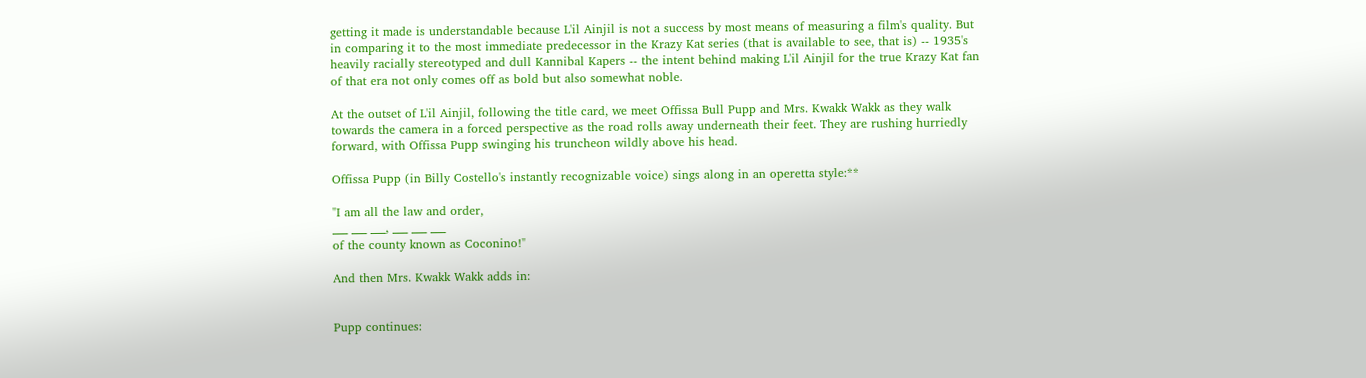getting it made is understandable because L'il Ainjil is not a success by most means of measuring a film's quality. But in comparing it to the most immediate predecessor in the Krazy Kat series (that is available to see, that is) -- 1935's heavily racially stereotyped and dull Kannibal Kapers -- the intent behind making L'il Ainjil for the true Krazy Kat fan of that era not only comes off as bold but also somewhat noble.

At the outset of L'il Ainjil, following the title card, we meet Offissa Bull Pupp and Mrs. Kwakk Wakk as they walk towards the camera in a forced perspective as the road rolls away underneath their feet. They are rushing hurriedly forward, with Offissa Pupp swinging his truncheon wildly above his head.

Offissa Pupp (in Billy Costello's instantly recognizable voice) sings along in an operetta style:**

"I am all the law and order,
___ ___ ___, ___ ___ ___
of the county known as Coconino!"

And then Mrs. Kwakk Wakk adds in:


Pupp continues: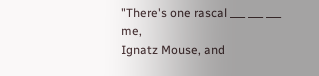"There's one rascal ___ ___ ___ me,
Ignatz Mouse, and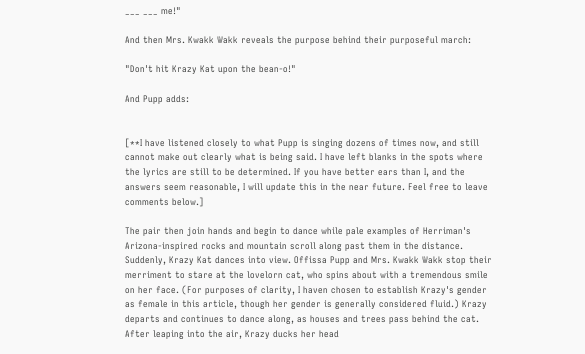___ ___ me!"

And then Mrs. Kwakk Wakk reveals the purpose behind their purposeful march:

"Don't hit Krazy Kat upon the bean-o!"

And Pupp adds:


[**I have listened closely to what Pupp is singing dozens of times now, and still cannot make out clearly what is being said. I have left blanks in the spots where the lyrics are still to be determined. If you have better ears than I, and the answers seem reasonable, I will update this in the near future. Feel free to leave comments below.]

The pair then join hands and begin to dance while pale examples of Herriman's Arizona-inspired rocks and mountain scroll along past them in the distance. Suddenly, Krazy Kat dances into view. Offissa Pupp and Mrs. Kwakk Wakk stop their merriment to stare at the lovelorn cat, who spins about with a tremendous smile on her face. (For purposes of clarity, I haven chosen to establish Krazy's gender as female in this article, though her gender is generally considered fluid.) Krazy departs and continues to dance along, as houses and trees pass behind the cat. After leaping into the air, Krazy ducks her head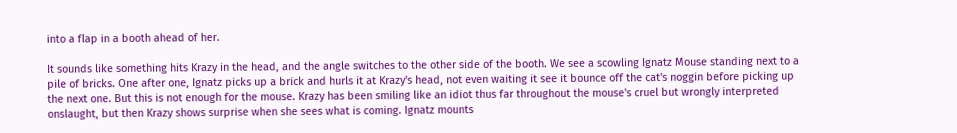into a flap in a booth ahead of her.

It sounds like something hits Krazy in the head, and the angle switches to the other side of the booth. We see a scowling Ignatz Mouse standing next to a pile of bricks. One after one, Ignatz picks up a brick and hurls it at Krazy's head, not even waiting it see it bounce off the cat's noggin before picking up the next one. But this is not enough for the mouse. Krazy has been smiling like an idiot thus far throughout the mouse's cruel but wrongly interpreted onslaught, but then Krazy shows surprise when she sees what is coming. Ignatz mounts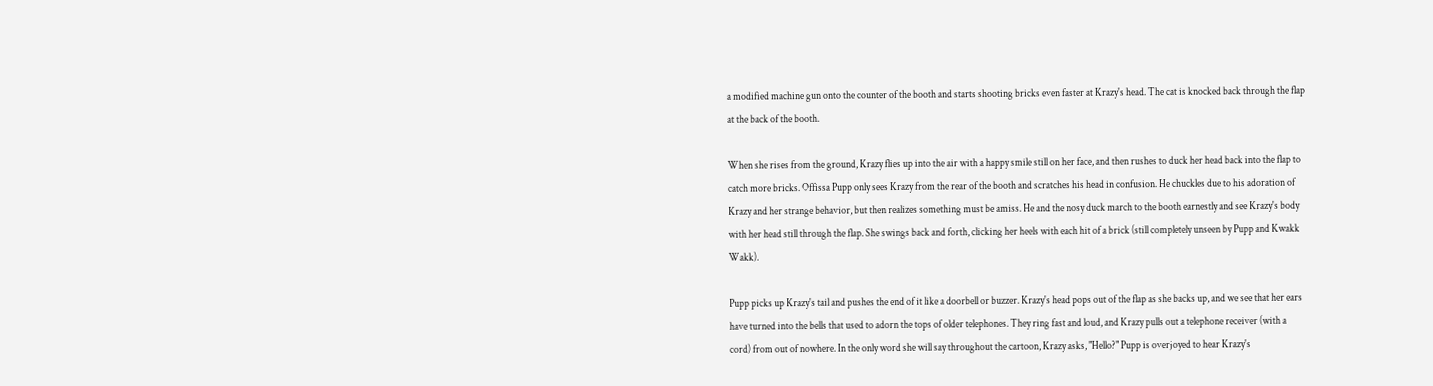a modified machine gun onto the counter of the booth and starts shooting bricks even faster at Krazy's head. The cat is knocked back through the flap at the back of the booth.

When she rises from the ground, Krazy flies up into the air with a happy smile still on her face, and then rushes to duck her head back into the flap to catch more bricks. Offissa Pupp only sees Krazy from the rear of the booth and scratches his head in confusion. He chuckles due to his adoration of Krazy and her strange behavior, but then realizes something must be amiss. He and the nosy duck march to the booth earnestly and see Krazy's body with her head still through the flap. She swings back and forth, clicking her heels with each hit of a brick (still completely unseen by Pupp and Kwakk Wakk).

Pupp picks up Krazy's tail and pushes the end of it like a doorbell or buzzer. Krazy's head pops out of the flap as she backs up, and we see that her ears have turned into the bells that used to adorn the tops of older telephones. They ring fast and loud, and Krazy pulls out a telephone receiver (with a cord) from out of nowhere. In the only word she will say throughout the cartoon, Krazy asks, "Hello?" Pupp is overjoyed to hear Krazy's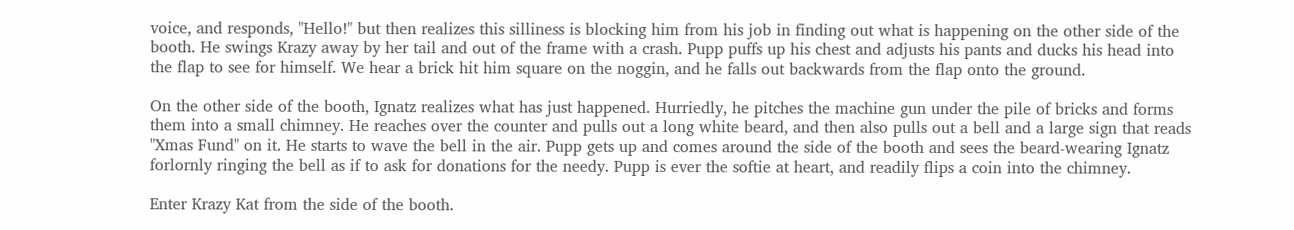voice, and responds, "Hello!" but then realizes this silliness is blocking him from his job in finding out what is happening on the other side of the booth. He swings Krazy away by her tail and out of the frame with a crash. Pupp puffs up his chest and adjusts his pants and ducks his head into the flap to see for himself. We hear a brick hit him square on the noggin, and he falls out backwards from the flap onto the ground.

On the other side of the booth, Ignatz realizes what has just happened. Hurriedly, he pitches the machine gun under the pile of bricks and forms them into a small chimney. He reaches over the counter and pulls out a long white beard, and then also pulls out a bell and a large sign that reads "Xmas Fund" on it. He starts to wave the bell in the air. Pupp gets up and comes around the side of the booth and sees the beard-wearing Ignatz forlornly ringing the bell as if to ask for donations for the needy. Pupp is ever the softie at heart, and readily flips a coin into the chimney.

Enter Krazy Kat from the side of the booth.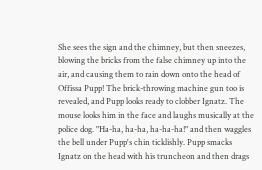She sees the sign and the chimney, but then sneezes, blowing the bricks from the false chimney up into the air, and causing them to rain down onto the head of Offissa Pupp! The brick-throwing machine gun too is revealed, and Pupp looks ready to clobber Ignatz. The mouse looks him in the face and laughs musically at the police dog. "Ha-ha, ha-ha, ha-ha-ha!" and then waggles the bell under Pupp's chin ticklishly. Pupp smacks Ignatz on the head with his truncheon and then drags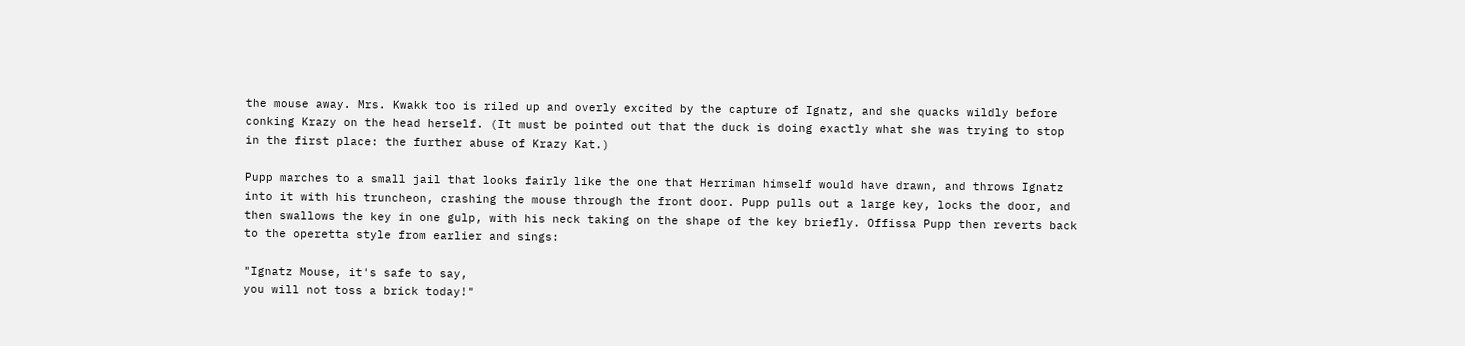the mouse away. Mrs. Kwakk too is riled up and overly excited by the capture of Ignatz, and she quacks wildly before conking Krazy on the head herself. (It must be pointed out that the duck is doing exactly what she was trying to stop in the first place: the further abuse of Krazy Kat.)

Pupp marches to a small jail that looks fairly like the one that Herriman himself would have drawn, and throws Ignatz into it with his truncheon, crashing the mouse through the front door. Pupp pulls out a large key, locks the door, and then swallows the key in one gulp, with his neck taking on the shape of the key briefly. Offissa Pupp then reverts back to the operetta style from earlier and sings:

"Ignatz Mouse, it's safe to say,
you will not toss a brick today!"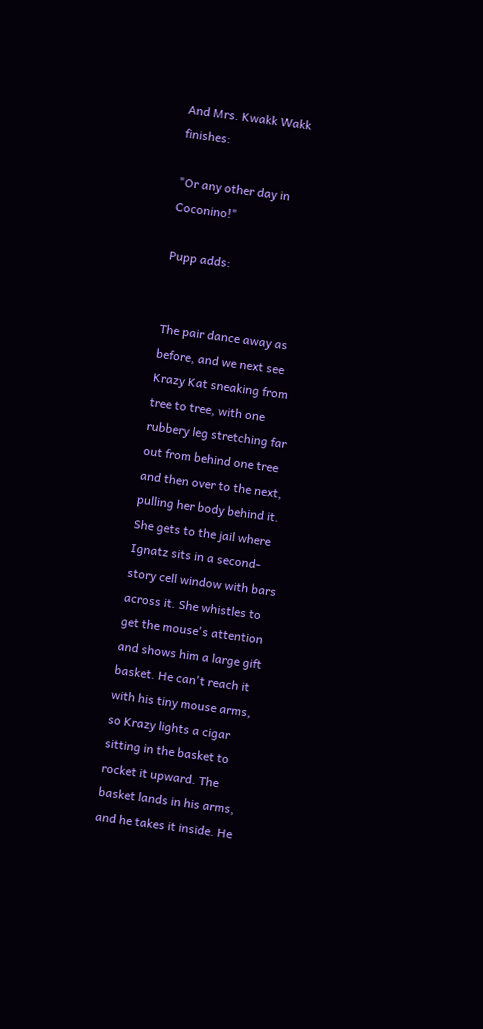And Mrs. Kwakk Wakk finishes:

"Or any other day in Coconino!"

Pupp adds:


The pair dance away as before, and we next see Krazy Kat sneaking from tree to tree, with one rubbery leg stretching far out from behind one tree and then over to the next, pulling her body behind it. She gets to the jail where Ignatz sits in a second-story cell window with bars across it. She whistles to get the mouse's attention and shows him a large gift basket. He can't reach it with his tiny mouse arms, so Krazy lights a cigar sitting in the basket to rocket it upward. The basket lands in his arms, and he takes it inside. He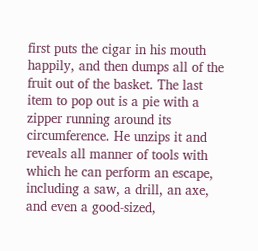first puts the cigar in his mouth happily, and then dumps all of the fruit out of the basket. The last item to pop out is a pie with a zipper running around its circumference. He unzips it and reveals all manner of tools with which he can perform an escape, including a saw, a drill, an axe, and even a good-sized,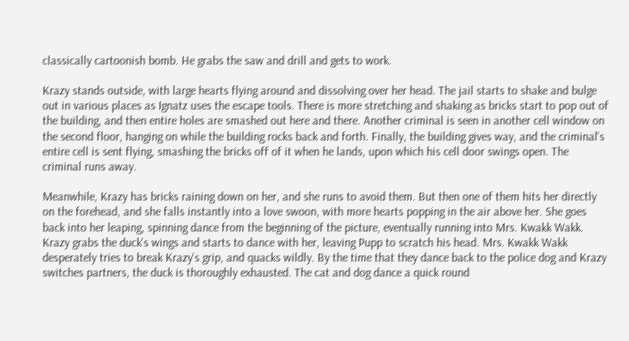classically cartoonish bomb. He grabs the saw and drill and gets to work.

Krazy stands outside, with large hearts flying around and dissolving over her head. The jail starts to shake and bulge out in various places as Ignatz uses the escape tools. There is more stretching and shaking as bricks start to pop out of the building, and then entire holes are smashed out here and there. Another criminal is seen in another cell window on the second floor, hanging on while the building rocks back and forth. Finally, the building gives way, and the criminal's entire cell is sent flying, smashing the bricks off of it when he lands, upon which his cell door swings open. The criminal runs away.

Meanwhile, Krazy has bricks raining down on her, and she runs to avoid them. But then one of them hits her directly on the forehead, and she falls instantly into a love swoon, with more hearts popping in the air above her. She goes back into her leaping, spinning dance from the beginning of the picture, eventually running into Mrs. Kwakk Wakk. Krazy grabs the duck's wings and starts to dance with her, leaving Pupp to scratch his head. Mrs. Kwakk Wakk desperately tries to break Krazy's grip, and quacks wildly. By the time that they dance back to the police dog and Krazy switches partners, the duck is thoroughly exhausted. The cat and dog dance a quick round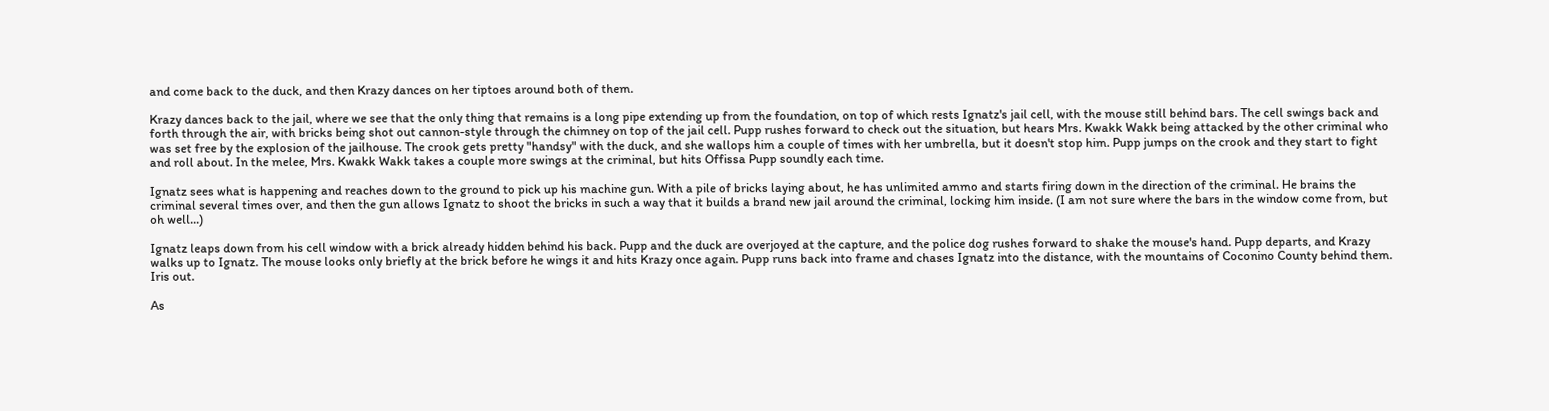and come back to the duck, and then Krazy dances on her tiptoes around both of them.

Krazy dances back to the jail, where we see that the only thing that remains is a long pipe extending up from the foundation, on top of which rests Ignatz's jail cell, with the mouse still behind bars. The cell swings back and forth through the air, with bricks being shot out cannon-style through the chimney on top of the jail cell. Pupp rushes forward to check out the situation, but hears Mrs. Kwakk Wakk being attacked by the other criminal who was set free by the explosion of the jailhouse. The crook gets pretty "handsy" with the duck, and she wallops him a couple of times with her umbrella, but it doesn't stop him. Pupp jumps on the crook and they start to fight and roll about. In the melee, Mrs. Kwakk Wakk takes a couple more swings at the criminal, but hits Offissa Pupp soundly each time.

Ignatz sees what is happening and reaches down to the ground to pick up his machine gun. With a pile of bricks laying about, he has unlimited ammo and starts firing down in the direction of the criminal. He brains the criminal several times over, and then the gun allows Ignatz to shoot the bricks in such a way that it builds a brand new jail around the criminal, locking him inside. (I am not sure where the bars in the window come from, but oh well...)

Ignatz leaps down from his cell window with a brick already hidden behind his back. Pupp and the duck are overjoyed at the capture, and the police dog rushes forward to shake the mouse's hand. Pupp departs, and Krazy walks up to Ignatz. The mouse looks only briefly at the brick before he wings it and hits Krazy once again. Pupp runs back into frame and chases Ignatz into the distance, with the mountains of Coconino County behind them. Iris out.

As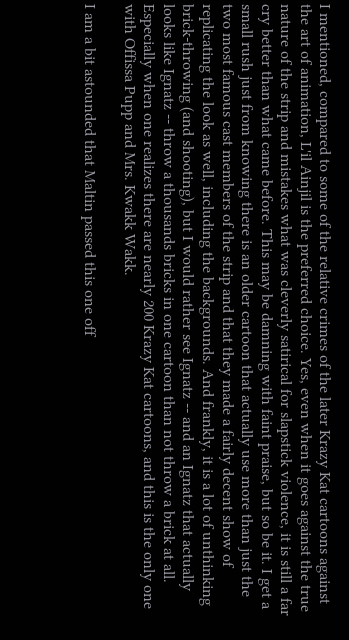I mentioned, compared to some of the relative crimes of the later Krazy Kat cartoons against the art of animation, L'il Ainjil is the preferred choice. Yes, even when it goes against the true nature of the strip and mistakes what was cleverly satirical for slapstick violence, it is still a far cry better than what came before. This may be damning with faint praise, but so be it. I get a small rush just from knowing there is an older cartoon that actually use more than just the two most famous cast members of the strip and that they made a fairly decent show of replicating the look as well, including the backgrounds. And frankly, it is a lot of unthinking brick-throwing (and shooting), but I would rather see Ignatz -- and an Ignatz that actually looks like Ignatz -- throw a thousands bricks in one cartoon than not throw a brick at all. Especially when one realizes there are nearly 200 Krazy Kat cartoons, and this is the only one with Offissa Pupp and Mrs. Kwakk Wakk.

I am a bit astounded that Maltin passed this one off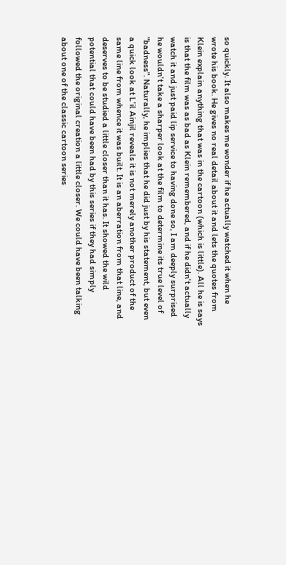so quickly. It also makes me wonder if he actually watched it when he wrote his book. He gives no real detail about it and lets the quotes from Klein explain anything that was in the cartoon (which is little). All he is says is that the film was as bad as Klein remembered, and if he didn't actually watch it and just paid lip service to having done so, I am deeply surprised he wouldn't take a sharper look at the film to determine its true level of "badness". Naturally, he implies that he did just by his statement, but even a quick look at L'il Ainjil reveals it is not merely another product of the same line from whence it was built. It is an aberration from that line, and deserves to be studied a little closer than it has. It showed the wild potential that could have been had by this series if they had simply followed the original creation a little closer. We could have been talking about one of the classic cartoon series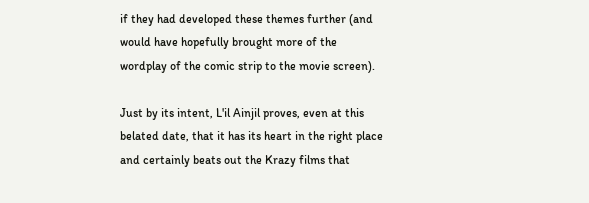if they had developed these themes further (and would have hopefully brought more of the wordplay of the comic strip to the movie screen).

Just by its intent, L'il Ainjil proves, even at this belated date, that it has its heart in the right place and certainly beats out the Krazy films that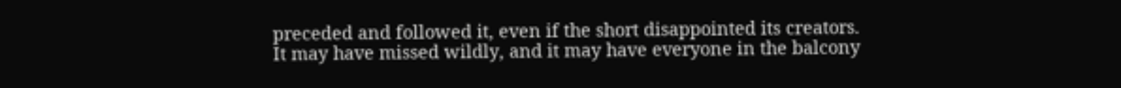preceded and followed it, even if the short disappointed its creators. It may have missed wildly, and it may have everyone in the balcony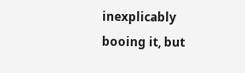inexplicably booing it, but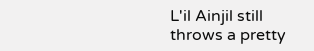L'il Ainjil still throws a pretty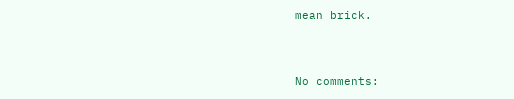mean brick.



No comments: